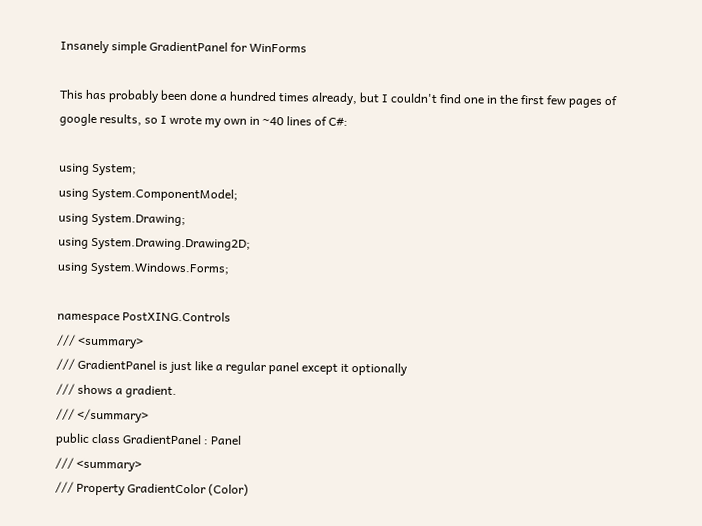Insanely simple GradientPanel for WinForms

This has probably been done a hundred times already, but I couldn't find one in the first few pages of google results, so I wrote my own in ~40 lines of C#:

using System;
using System.ComponentModel;
using System.Drawing;
using System.Drawing.Drawing2D;
using System.Windows.Forms;

namespace PostXING.Controls
/// <summary>
/// GradientPanel is just like a regular panel except it optionally
/// shows a gradient.
/// </summary>
public class GradientPanel : Panel
/// <summary>
/// Property GradientColor (Color)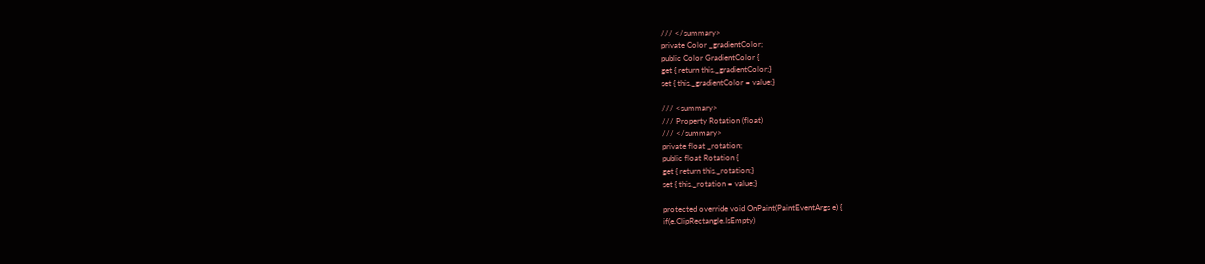/// </summary>
private Color _gradientColor;
public Color GradientColor {
get { return this._gradientColor;}
set { this._gradientColor = value;}

/// <summary>
/// Property Rotation (float)
/// </summary>
private float _rotation;
public float Rotation {
get { return this._rotation;}
set { this._rotation = value;}

protected override void OnPaint(PaintEventArgs e) {
if(e.ClipRectangle.IsEmpty)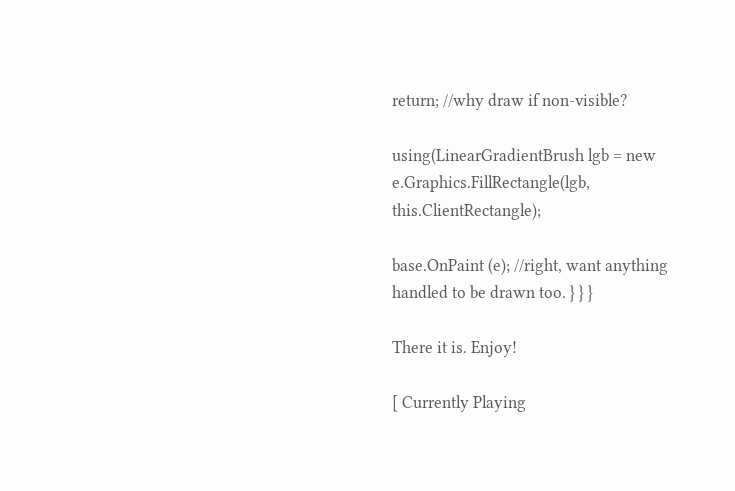return; //why draw if non-visible?

using(LinearGradientBrush lgb = new
e.Graphics.FillRectangle(lgb, this.ClientRectangle);

base.OnPaint (e); //right, want anything handled to be drawn too. } } }

There it is. Enjoy!

[ Currently Playing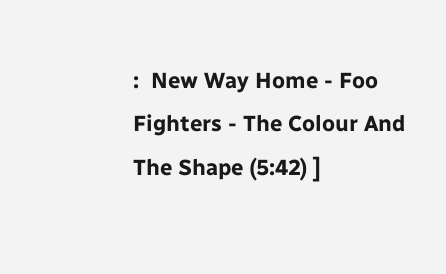:  New Way Home - Foo Fighters - The Colour And The Shape (5:42) ]